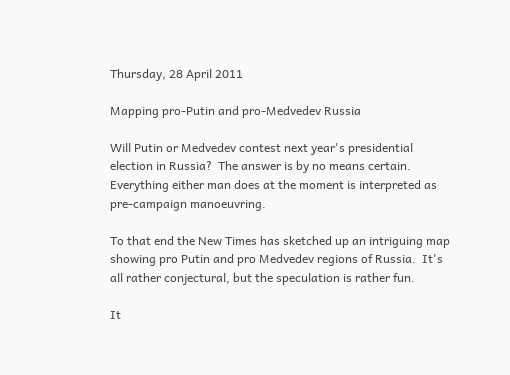Thursday, 28 April 2011

Mapping pro-Putin and pro-Medvedev Russia

Will Putin or Medvedev contest next year's presidential election in Russia?  The answer is by no means certain.  Everything either man does at the moment is interpreted as pre-campaign manoeuvring.

To that end the New Times has sketched up an intriguing map showing pro Putin and pro Medvedev regions of Russia.  It's all rather conjectural, but the speculation is rather fun.

It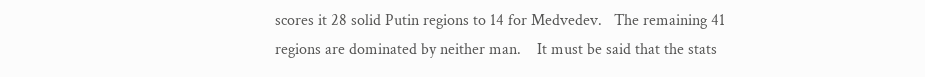scores it 28 solid Putin regions to 14 for Medvedev.   The remaining 41 regions are dominated by neither man.    It must be said that the stats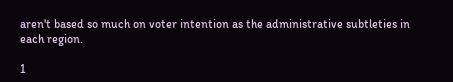aren't based so much on voter intention as the administrative subtleties in each region.

1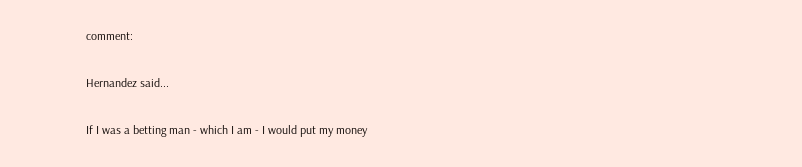comment:

Hernandez said...

If I was a betting man - which I am - I would put my money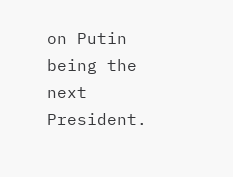on Putin being the next President.